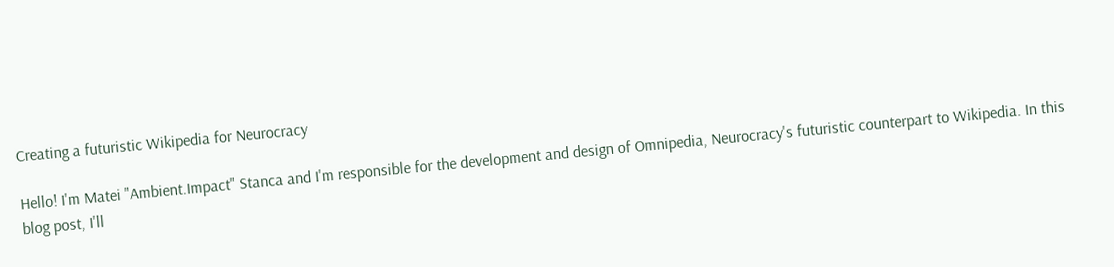Creating a futuristic Wikipedia for Neurocracy

Hello! I'm Matei "Ambient.Impact" Stanca and I'm responsible for the development and design of Omnipedia, Neurocracy's futuristic counterpart to Wikipedia. In this blog post, I'll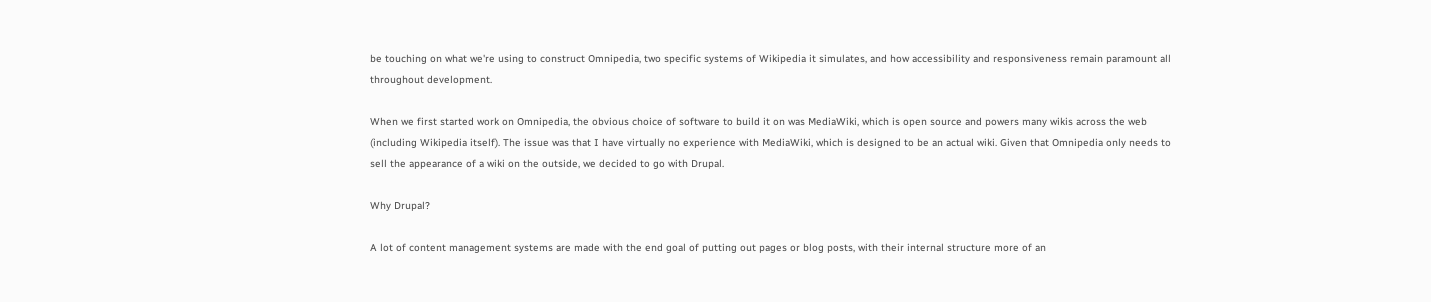be touching on what we're using to construct Omnipedia, two specific systems of Wikipedia it simulates, and how accessibility and responsiveness remain paramount all throughout development.

When we first started work on Omnipedia, the obvious choice of software to build it on was MediaWiki, which is open source and powers many wikis across the web (including Wikipedia itself). The issue was that I have virtually no experience with MediaWiki, which is designed to be an actual wiki. Given that Omnipedia only needs to sell the appearance of a wiki on the outside, we decided to go with Drupal.

Why Drupal?

A lot of content management systems are made with the end goal of putting out pages or blog posts, with their internal structure more of an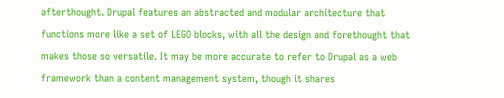afterthought. Drupal features an abstracted and modular architecture that functions more like a set of LEGO blocks, with all the design and forethought that makes those so versatile. It may be more accurate to refer to Drupal as a web framework than a content management system, though it shares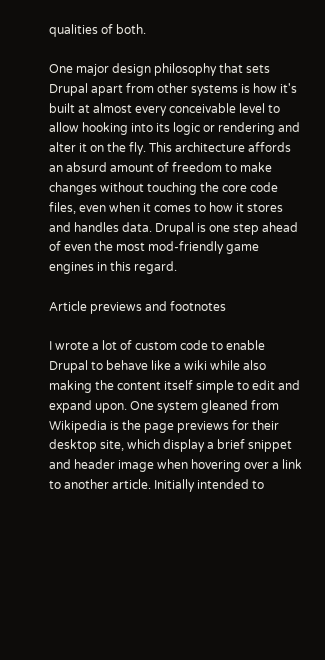qualities of both.

One major design philosophy that sets Drupal apart from other systems is how it's built at almost every conceivable level to allow hooking into its logic or rendering and alter it on the fly. This architecture affords an absurd amount of freedom to make changes without touching the core code files, even when it comes to how it stores and handles data. Drupal is one step ahead of even the most mod-friendly game engines in this regard.

Article previews and footnotes

I wrote a lot of custom code to enable Drupal to behave like a wiki while also making the content itself simple to edit and expand upon. One system gleaned from Wikipedia is the page previews for their desktop site, which display a brief snippet and header image when hovering over a link to another article. Initially intended to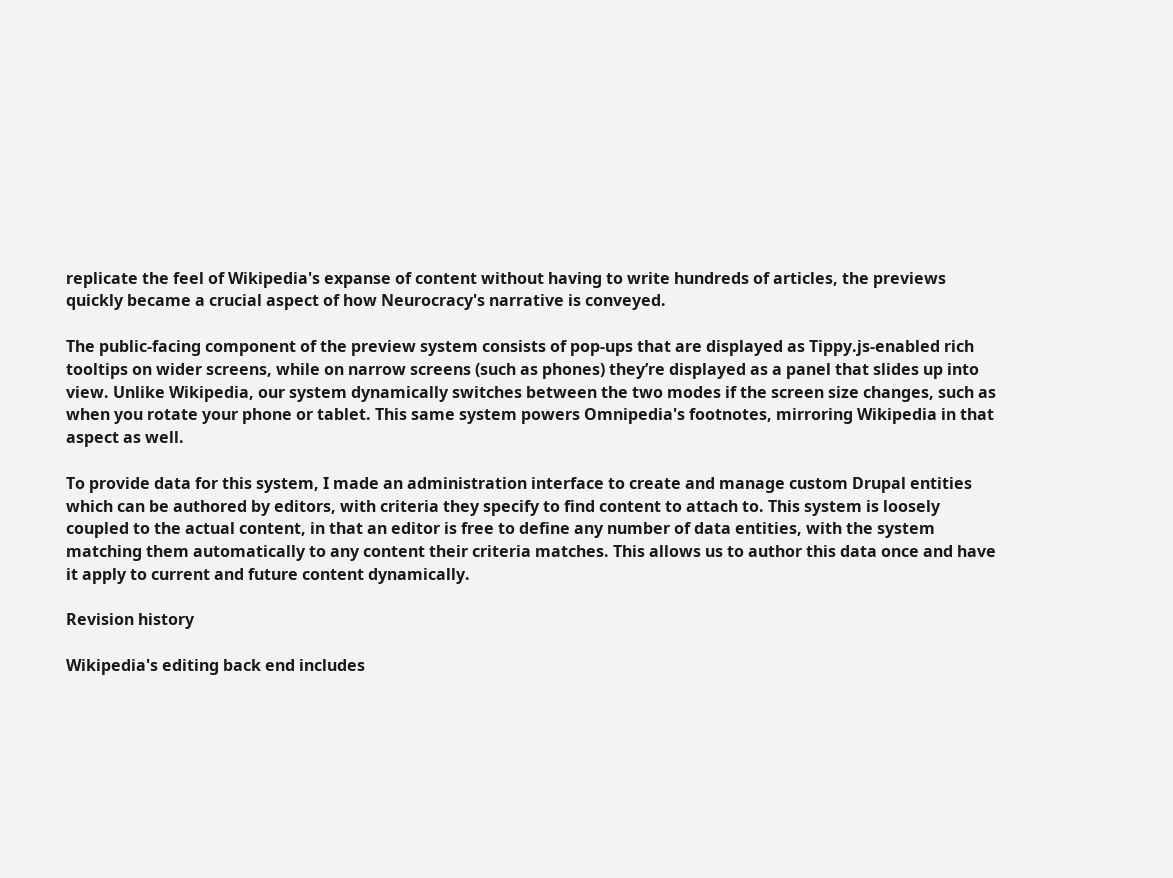replicate the feel of Wikipedia's expanse of content without having to write hundreds of articles, the previews quickly became a crucial aspect of how Neurocracy's narrative is conveyed.

The public-facing component of the preview system consists of pop-ups that are displayed as Tippy.js-enabled rich tooltips on wider screens, while on narrow screens (such as phones) they’re displayed as a panel that slides up into view. Unlike Wikipedia, our system dynamically switches between the two modes if the screen size changes, such as when you rotate your phone or tablet. This same system powers Omnipedia's footnotes, mirroring Wikipedia in that aspect as well.

To provide data for this system, I made an administration interface to create and manage custom Drupal entities which can be authored by editors, with criteria they specify to find content to attach to. This system is loosely coupled to the actual content, in that an editor is free to define any number of data entities, with the system matching them automatically to any content their criteria matches. This allows us to author this data once and have it apply to current and future content dynamically.

Revision history

Wikipedia's editing back end includes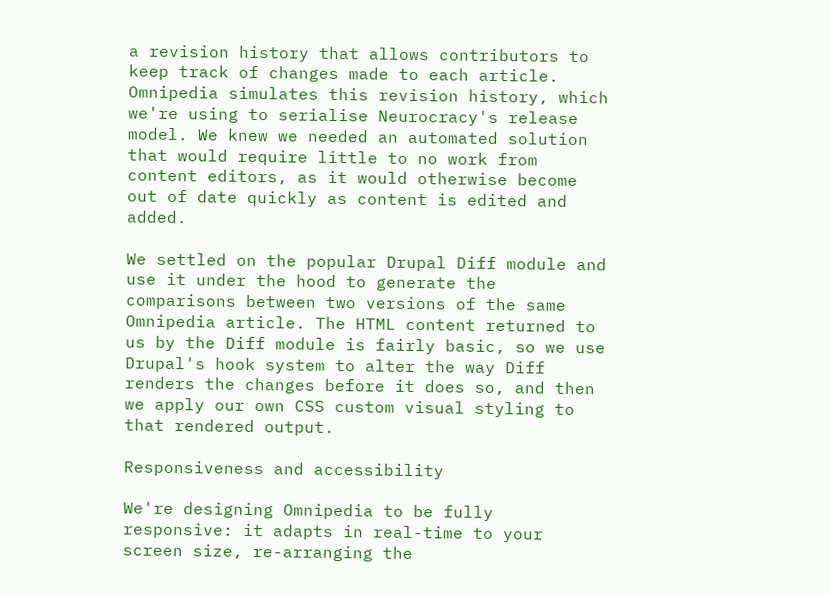a revision history that allows contributors to keep track of changes made to each article. Omnipedia simulates this revision history, which we're using to serialise Neurocracy's release model. We knew we needed an automated solution that would require little to no work from content editors, as it would otherwise become out of date quickly as content is edited and added.

We settled on the popular Drupal Diff module and use it under the hood to generate the comparisons between two versions of the same Omnipedia article. The HTML content returned to us by the Diff module is fairly basic, so we use Drupal's hook system to alter the way Diff renders the changes before it does so, and then we apply our own CSS custom visual styling to that rendered output.

Responsiveness and accessibility

We're designing Omnipedia to be fully responsive: it adapts in real-time to your screen size, re-arranging the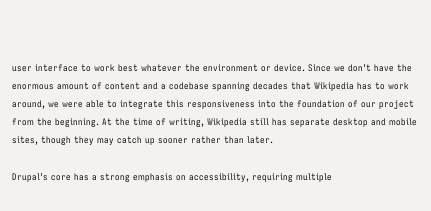user interface to work best whatever the environment or device. Since we don't have the enormous amount of content and a codebase spanning decades that Wikipedia has to work around, we were able to integrate this responsiveness into the foundation of our project from the beginning. At the time of writing, Wikipedia still has separate desktop and mobile sites, though they may catch up sooner rather than later.

Drupal's core has a strong emphasis on accessibility, requiring multiple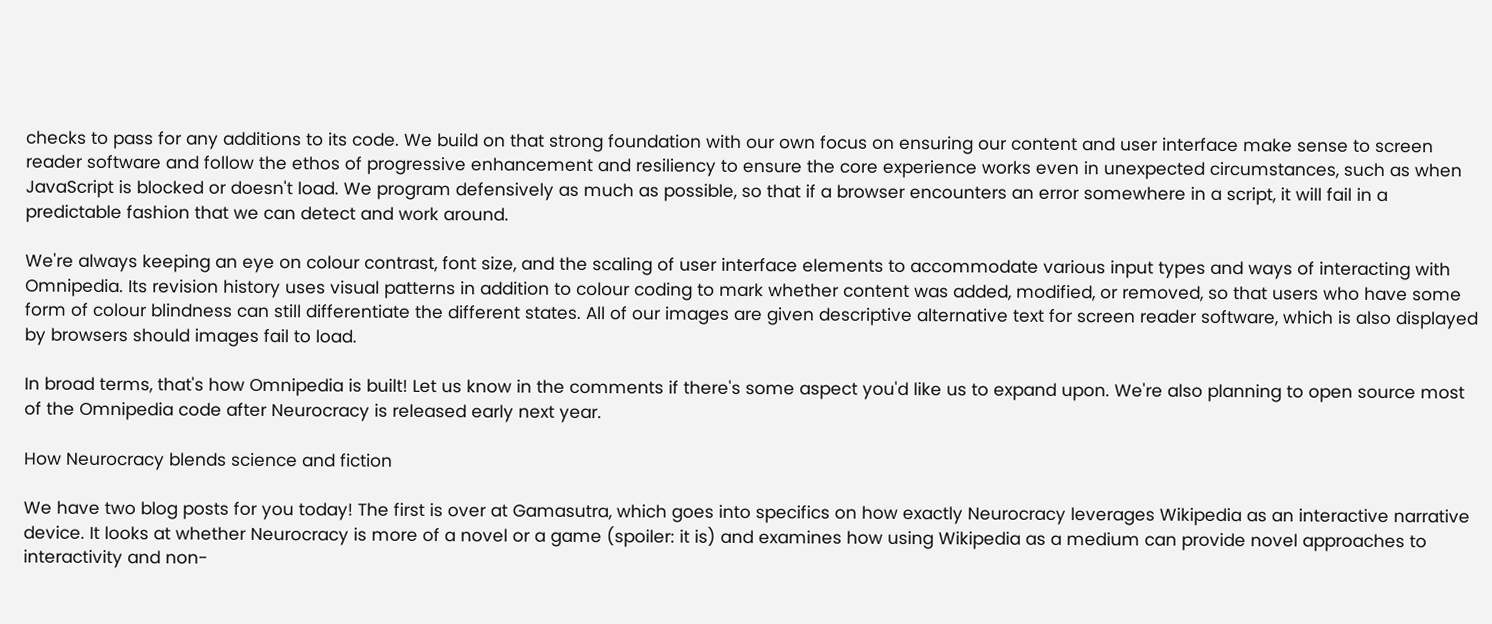checks to pass for any additions to its code. We build on that strong foundation with our own focus on ensuring our content and user interface make sense to screen reader software and follow the ethos of progressive enhancement and resiliency to ensure the core experience works even in unexpected circumstances, such as when JavaScript is blocked or doesn't load. We program defensively as much as possible, so that if a browser encounters an error somewhere in a script, it will fail in a predictable fashion that we can detect and work around.

We're always keeping an eye on colour contrast, font size, and the scaling of user interface elements to accommodate various input types and ways of interacting with Omnipedia. Its revision history uses visual patterns in addition to colour coding to mark whether content was added, modified, or removed, so that users who have some form of colour blindness can still differentiate the different states. All of our images are given descriptive alternative text for screen reader software, which is also displayed by browsers should images fail to load.

In broad terms, that's how Omnipedia is built! Let us know in the comments if there's some aspect you'd like us to expand upon. We're also planning to open source most of the Omnipedia code after Neurocracy is released early next year.

How Neurocracy blends science and fiction

We have two blog posts for you today! The first is over at Gamasutra, which goes into specifics on how exactly Neurocracy leverages Wikipedia as an interactive narrative device. It looks at whether Neurocracy is more of a novel or a game (spoiler: it is) and examines how using Wikipedia as a medium can provide novel approaches to interactivity and non-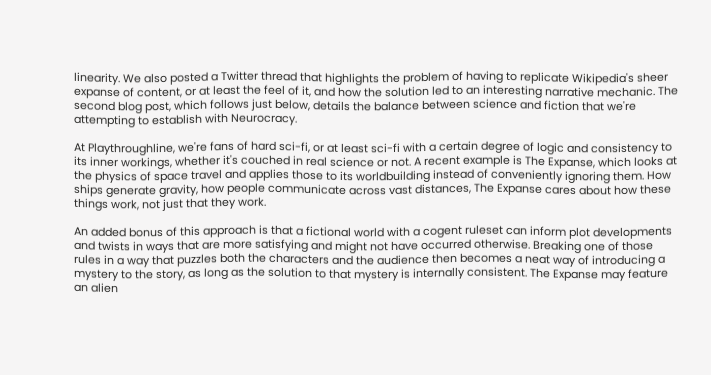linearity. We also posted a Twitter thread that highlights the problem of having to replicate Wikipedia's sheer expanse of content, or at least the feel of it, and how the solution led to an interesting narrative mechanic. The second blog post, which follows just below, details the balance between science and fiction that we're attempting to establish with Neurocracy.

At Playthroughline, we're fans of hard sci-fi, or at least sci-fi with a certain degree of logic and consistency to its inner workings, whether it's couched in real science or not. A recent example is The Expanse, which looks at the physics of space travel and applies those to its worldbuilding instead of conveniently ignoring them. How ships generate gravity, how people communicate across vast distances, The Expanse cares about how these things work, not just that they work.

An added bonus of this approach is that a fictional world with a cogent ruleset can inform plot developments and twists in ways that are more satisfying and might not have occurred otherwise. Breaking one of those rules in a way that puzzles both the characters and the audience then becomes a neat way of introducing a mystery to the story, as long as the solution to that mystery is internally consistent. The Expanse may feature an alien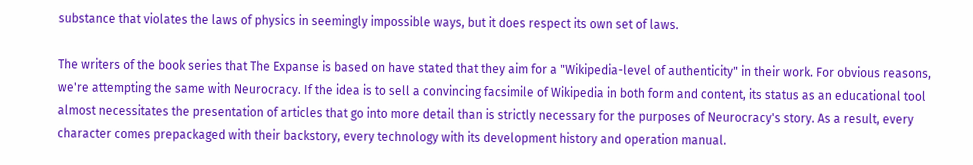substance that violates the laws of physics in seemingly impossible ways, but it does respect its own set of laws.

The writers of the book series that The Expanse is based on have stated that they aim for a "Wikipedia-level of authenticity" in their work. For obvious reasons, we're attempting the same with Neurocracy. If the idea is to sell a convincing facsimile of Wikipedia in both form and content, its status as an educational tool almost necessitates the presentation of articles that go into more detail than is strictly necessary for the purposes of Neurocracy's story. As a result, every character comes prepackaged with their backstory, every technology with its development history and operation manual.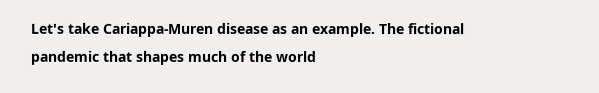Let's take Cariappa-Muren disease as an example. The fictional pandemic that shapes much of the world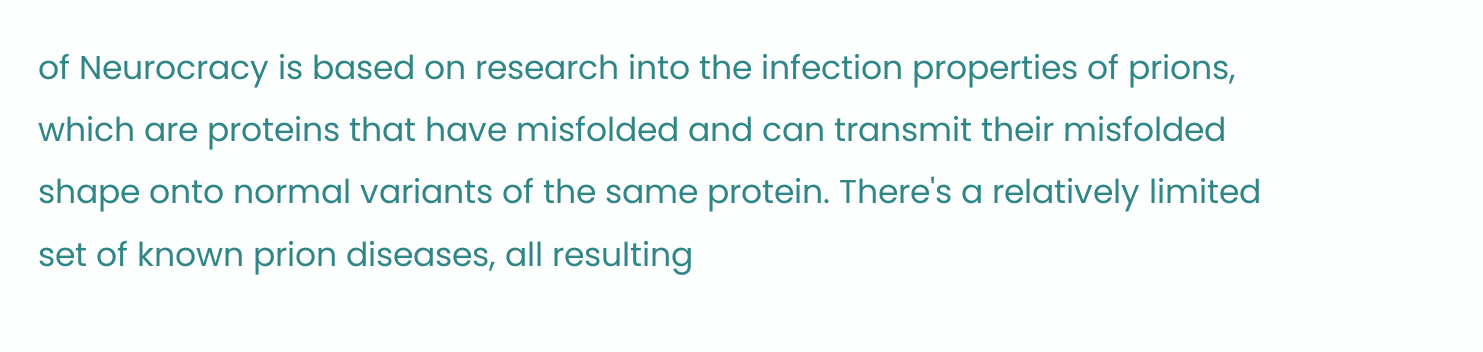of Neurocracy is based on research into the infection properties of prions, which are proteins that have misfolded and can transmit their misfolded shape onto normal variants of the same protein. There's a relatively limited set of known prion diseases, all resulting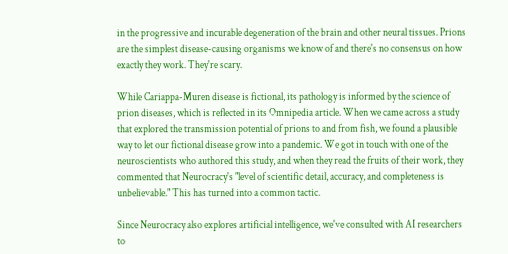in the progressive and incurable degeneration of the brain and other neural tissues. Prions are the simplest disease-causing organisms we know of and there's no consensus on how exactly they work. They're scary.

While Cariappa-Muren disease is fictional, its pathology is informed by the science of prion diseases, which is reflected in its Omnipedia article. When we came across a study that explored the transmission potential of prions to and from fish, we found a plausible way to let our fictional disease grow into a pandemic. We got in touch with one of the neuroscientists who authored this study, and when they read the fruits of their work, they commented that Neurocracy's "level of scientific detail, accuracy, and completeness is unbelievable." This has turned into a common tactic.

Since Neurocracy also explores artificial intelligence, we've consulted with AI researchers to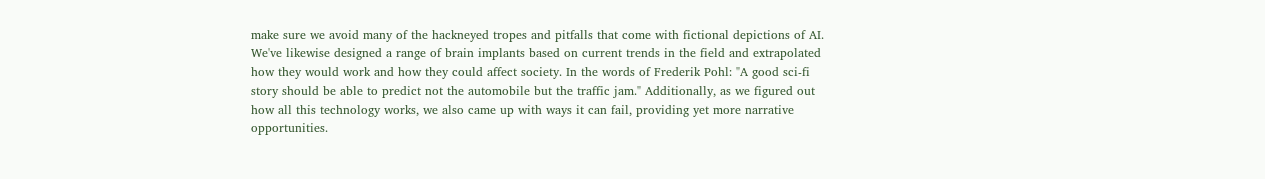make sure we avoid many of the hackneyed tropes and pitfalls that come with fictional depictions of AI. We've likewise designed a range of brain implants based on current trends in the field and extrapolated how they would work and how they could affect society. In the words of Frederik Pohl: "A good sci-fi story should be able to predict not the automobile but the traffic jam." Additionally, as we figured out how all this technology works, we also came up with ways it can fail, providing yet more narrative opportunities.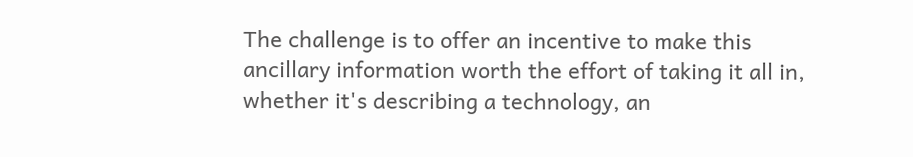The challenge is to offer an incentive to make this ancillary information worth the effort of taking it all in, whether it's describing a technology, an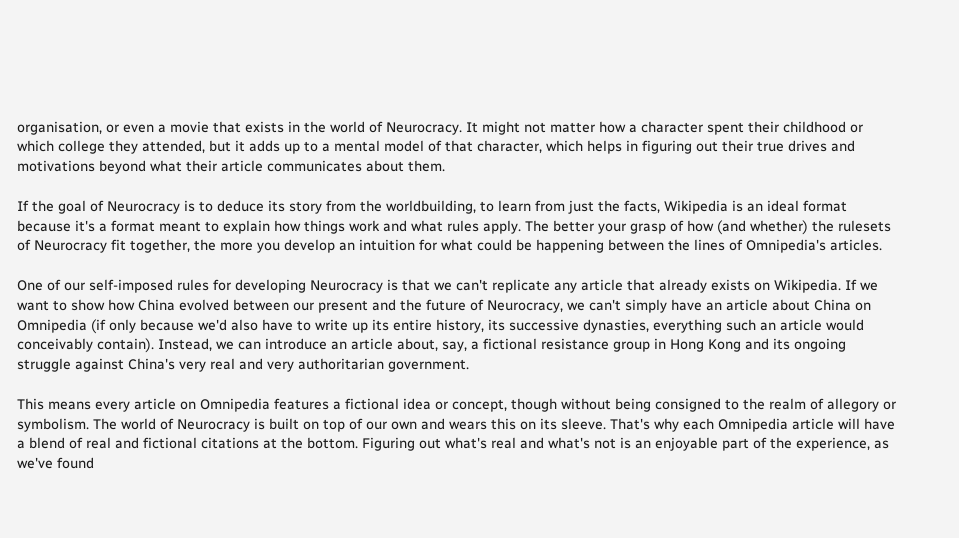organisation, or even a movie that exists in the world of Neurocracy. It might not matter how a character spent their childhood or which college they attended, but it adds up to a mental model of that character, which helps in figuring out their true drives and motivations beyond what their article communicates about them.

If the goal of Neurocracy is to deduce its story from the worldbuilding, to learn from just the facts, Wikipedia is an ideal format because it's a format meant to explain how things work and what rules apply. The better your grasp of how (and whether) the rulesets of Neurocracy fit together, the more you develop an intuition for what could be happening between the lines of Omnipedia's articles.

One of our self-imposed rules for developing Neurocracy is that we can't replicate any article that already exists on Wikipedia. If we want to show how China evolved between our present and the future of Neurocracy, we can't simply have an article about China on Omnipedia (if only because we'd also have to write up its entire history, its successive dynasties, everything such an article would conceivably contain). Instead, we can introduce an article about, say, a fictional resistance group in Hong Kong and its ongoing struggle against China's very real and very authoritarian government.

This means every article on Omnipedia features a fictional idea or concept, though without being consigned to the realm of allegory or symbolism. The world of Neurocracy is built on top of our own and wears this on its sleeve. That's why each Omnipedia article will have a blend of real and fictional citations at the bottom. Figuring out what's real and what's not is an enjoyable part of the experience, as we've found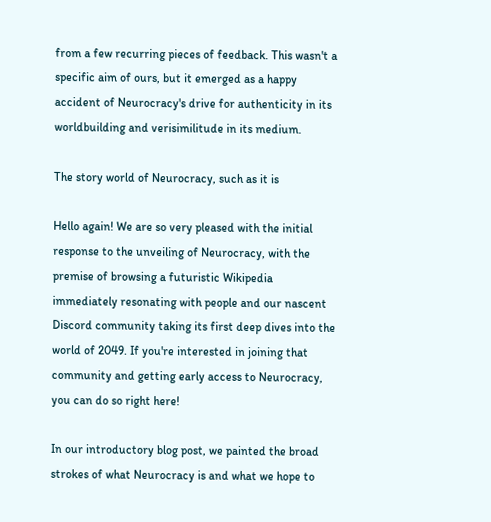from a few recurring pieces of feedback. This wasn't a specific aim of ours, but it emerged as a happy accident of Neurocracy's drive for authenticity in its worldbuilding and verisimilitude in its medium.

The story world of Neurocracy, such as it is

Hello again! We are so very pleased with the initial response to the unveiling of Neurocracy, with the premise of browsing a futuristic Wikipedia immediately resonating with people and our nascent Discord community taking its first deep dives into the world of 2049. If you're interested in joining that community and getting early access to Neurocracy, you can do so right here!

In our introductory blog post, we painted the broad strokes of what Neurocracy is and what we hope to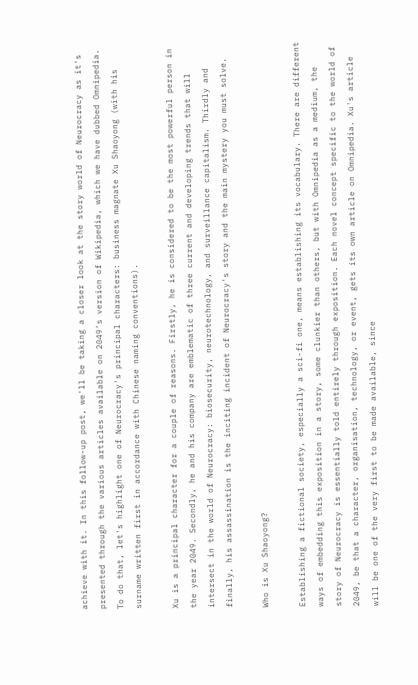achieve with it. In this follow-up post, we'll be taking a closer look at the story world of Neurocracy as it's presented through the various articles available on 2049's version of Wikipedia, which we have dubbed Omnipedia. To do that, let's highlight one of Neurocracy's principal characters: business magnate Xu Shaoyong (with his surname written first in accordance with Chinese naming conventions).

Xu is a principal character for a couple of reasons. Firstly, he is considered to be the most powerful person in the year 2049. Secondly, he and his company are emblematic of three current and developing trends that will intersect in the world of Neurocracy: biosecurity, neurotechnology, and surveillance capitalism. Thirdly and finally, his assassination is the inciting incident of Neurocracy's story and the main mystery you must solve.

Who is Xu Shaoyong?

Establishing a fictional society, especially a sci-fi one, means establishing its vocabulary. There are different ways of embedding this exposition in a story, some clunkier than others, but with Omnipedia as a medium, the story of Neurocracy is essentially told entirely through exposition. Each novel concept specific to the world of 2049, be that a character, organisation, technology, or event, gets its own article on Omnipedia. Xu's article will be one of the very first to be made available, since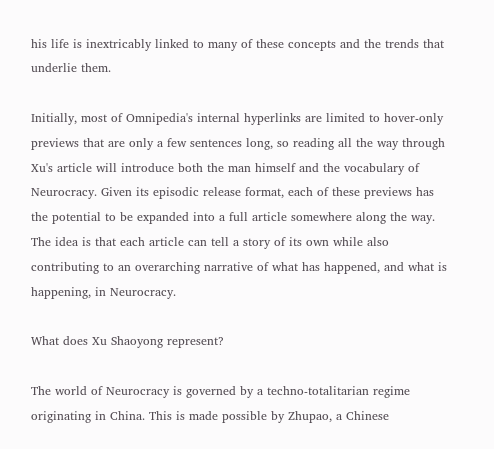his life is inextricably linked to many of these concepts and the trends that underlie them.

Initially, most of Omnipedia's internal hyperlinks are limited to hover-only previews that are only a few sentences long, so reading all the way through Xu's article will introduce both the man himself and the vocabulary of Neurocracy. Given its episodic release format, each of these previews has the potential to be expanded into a full article somewhere along the way. The idea is that each article can tell a story of its own while also contributing to an overarching narrative of what has happened, and what is happening, in Neurocracy.

What does Xu Shaoyong represent?

The world of Neurocracy is governed by a techno-totalitarian regime originating in China. This is made possible by Zhupao, a Chinese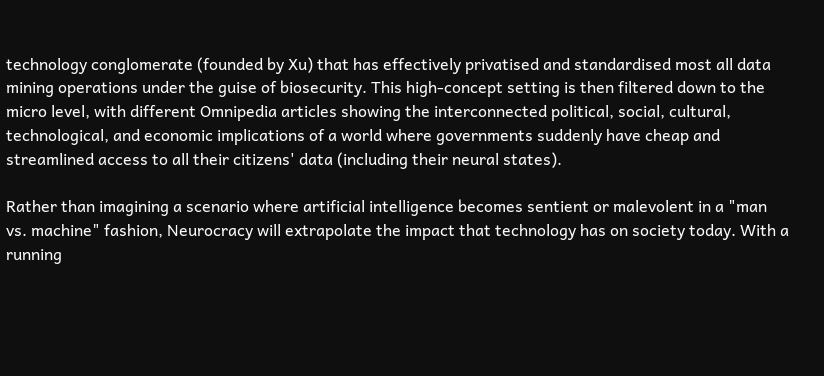technology conglomerate (founded by Xu) that has effectively privatised and standardised most all data mining operations under the guise of biosecurity. This high-concept setting is then filtered down to the micro level, with different Omnipedia articles showing the interconnected political, social, cultural, technological, and economic implications of a world where governments suddenly have cheap and streamlined access to all their citizens' data (including their neural states).

Rather than imagining a scenario where artificial intelligence becomes sentient or malevolent in a "man vs. machine" fashion, Neurocracy will extrapolate the impact that technology has on society today. With a running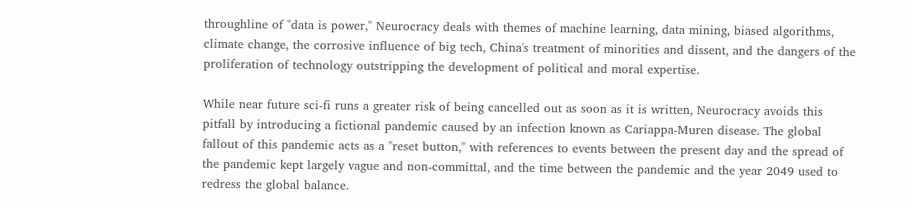throughline of "data is power," Neurocracy deals with themes of machine learning, data mining, biased algorithms, climate change, the corrosive influence of big tech, China's treatment of minorities and dissent, and the dangers of the proliferation of technology outstripping the development of political and moral expertise.

While near future sci-fi runs a greater risk of being cancelled out as soon as it is written, Neurocracy avoids this pitfall by introducing a fictional pandemic caused by an infection known as Cariappa-Muren disease. The global fallout of this pandemic acts as a "reset button," with references to events between the present day and the spread of the pandemic kept largely vague and non-committal, and the time between the pandemic and the year 2049 used to redress the global balance.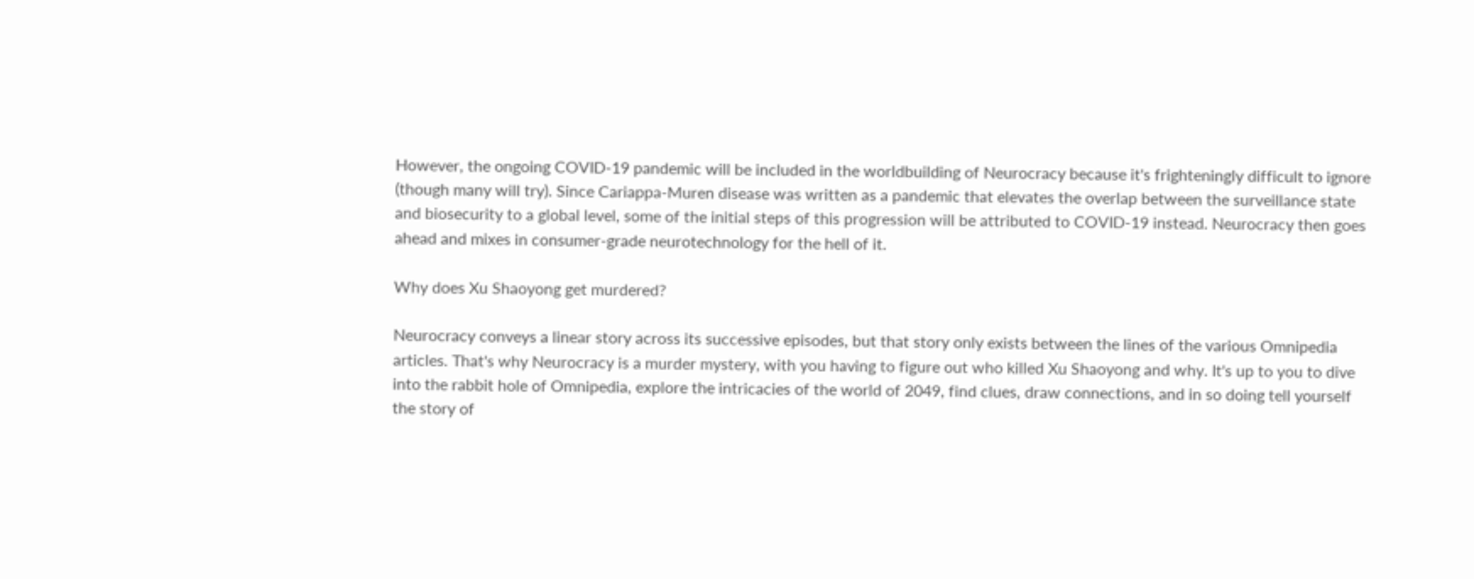However, the ongoing COVID-19 pandemic will be included in the worldbuilding of Neurocracy because it's frighteningly difficult to ignore (though many will try). Since Cariappa-Muren disease was written as a pandemic that elevates the overlap between the surveillance state and biosecurity to a global level, some of the initial steps of this progression will be attributed to COVID-19 instead. Neurocracy then goes ahead and mixes in consumer-grade neurotechnology for the hell of it.

Why does Xu Shaoyong get murdered?

Neurocracy conveys a linear story across its successive episodes, but that story only exists between the lines of the various Omnipedia articles. That's why Neurocracy is a murder mystery, with you having to figure out who killed Xu Shaoyong and why. It's up to you to dive into the rabbit hole of Omnipedia, explore the intricacies of the world of 2049, find clues, draw connections, and in so doing tell yourself the story of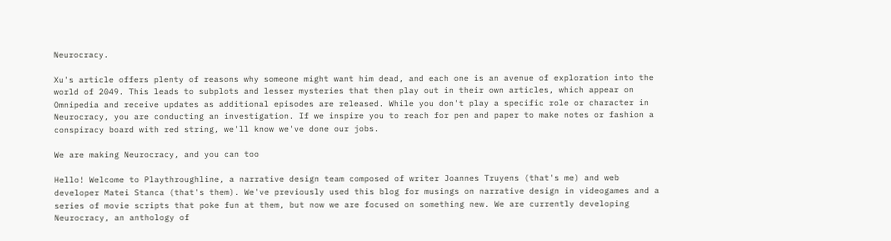Neurocracy.

Xu's article offers plenty of reasons why someone might want him dead, and each one is an avenue of exploration into the world of 2049. This leads to subplots and lesser mysteries that then play out in their own articles, which appear on Omnipedia and receive updates as additional episodes are released. While you don't play a specific role or character in Neurocracy, you are conducting an investigation. If we inspire you to reach for pen and paper to make notes or fashion a conspiracy board with red string, we'll know we've done our jobs.

We are making Neurocracy, and you can too

Hello! Welcome to Playthroughline, a narrative design team composed of writer Joannes Truyens (that's me) and web developer Matei Stanca (that's them). We've previously used this blog for musings on narrative design in videogames and a series of movie scripts that poke fun at them, but now we are focused on something new. We are currently developing Neurocracy, an anthology of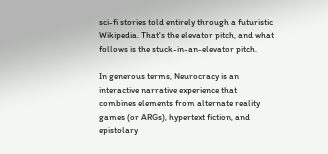sci-fi stories told entirely through a futuristic Wikipedia. That's the elevator pitch, and what follows is the stuck-in-an-elevator pitch.

In generous terms, Neurocracy is an interactive narrative experience that combines elements from alternate reality games (or ARGs), hypertext fiction, and epistolary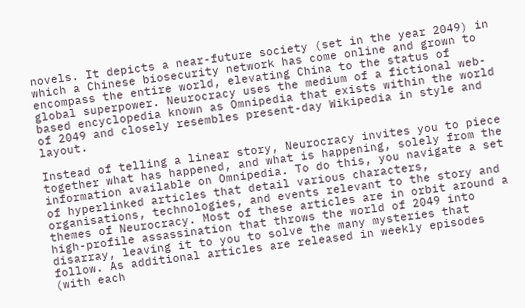novels. It depicts a near-future society (set in the year 2049) in which a Chinese biosecurity network has come online and grown to encompass the entire world, elevating China to the status of global superpower. Neurocracy uses the medium of a fictional web-based encyclopedia known as Omnipedia that exists within the world of 2049 and closely resembles present-day Wikipedia in style and layout.

Instead of telling a linear story, Neurocracy invites you to piece together what has happened, and what is happening, solely from the information available on Omnipedia. To do this, you navigate a set of hyperlinked articles that detail various characters, organisations, technologies, and events relevant to the story and themes of Neurocracy. Most of these articles are in orbit around a high-profile assassination that throws the world of 2049 into disarray, leaving it to you to solve the many mysteries that follow. As additional articles are released in weekly episodes (with each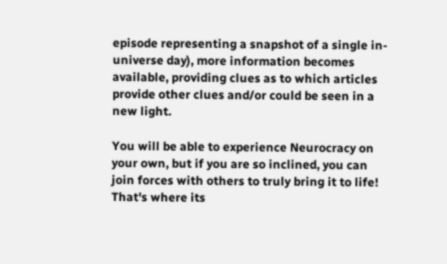episode representing a snapshot of a single in-universe day), more information becomes available, providing clues as to which articles provide other clues and/or could be seen in a new light.

You will be able to experience Neurocracy on your own, but if you are so inclined, you can join forces with others to truly bring it to life! That's where its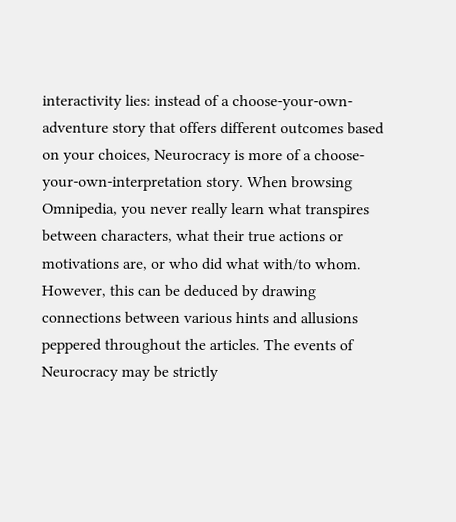interactivity lies: instead of a choose-your-own-adventure story that offers different outcomes based on your choices, Neurocracy is more of a choose-your-own-interpretation story. When browsing Omnipedia, you never really learn what transpires between characters, what their true actions or motivations are, or who did what with/to whom. However, this can be deduced by drawing connections between various hints and allusions peppered throughout the articles. The events of Neurocracy may be strictly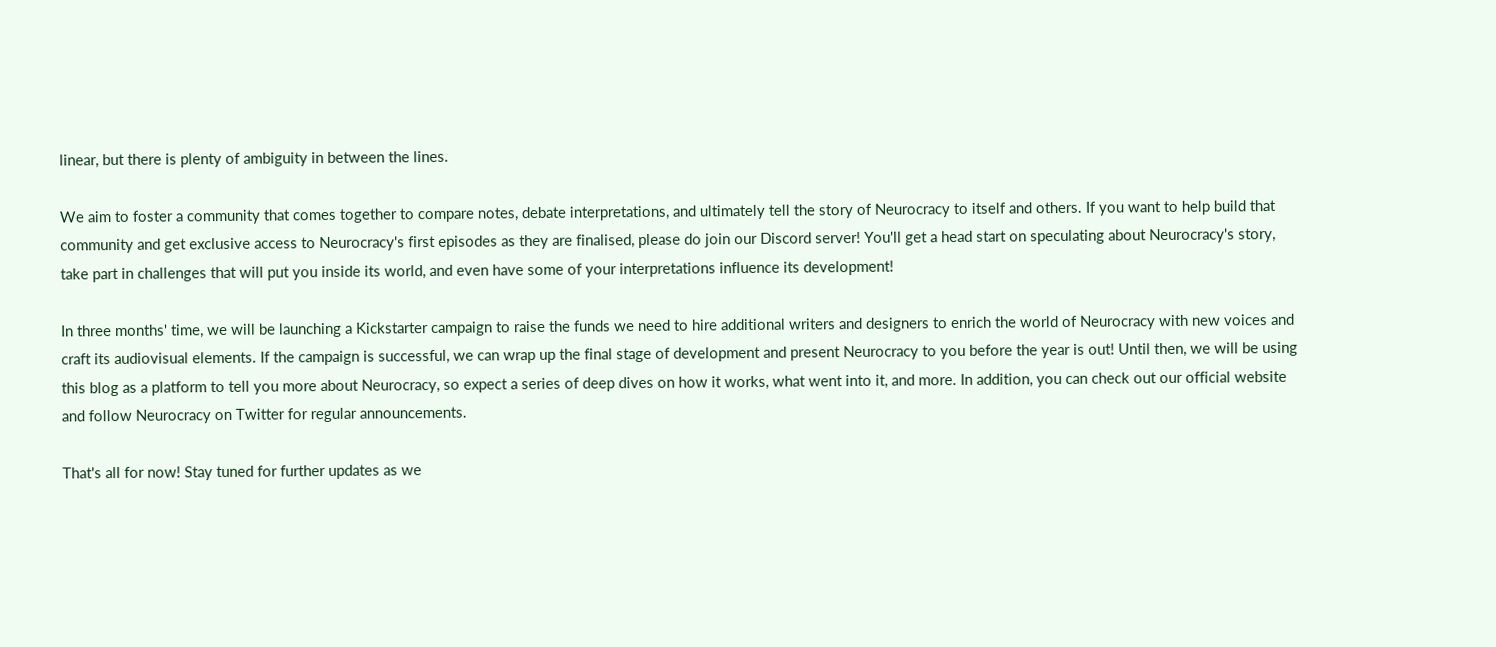linear, but there is plenty of ambiguity in between the lines.

We aim to foster a community that comes together to compare notes, debate interpretations, and ultimately tell the story of Neurocracy to itself and others. If you want to help build that community and get exclusive access to Neurocracy's first episodes as they are finalised, please do join our Discord server! You'll get a head start on speculating about Neurocracy's story, take part in challenges that will put you inside its world, and even have some of your interpretations influence its development!

In three months' time, we will be launching a Kickstarter campaign to raise the funds we need to hire additional writers and designers to enrich the world of Neurocracy with new voices and craft its audiovisual elements. If the campaign is successful, we can wrap up the final stage of development and present Neurocracy to you before the year is out! Until then, we will be using this blog as a platform to tell you more about Neurocracy, so expect a series of deep dives on how it works, what went into it, and more. In addition, you can check out our official website and follow Neurocracy on Twitter for regular announcements.

That's all for now! Stay tuned for further updates as we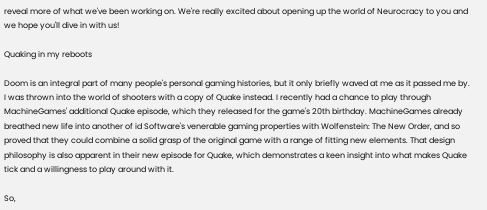reveal more of what we've been working on. We're really excited about opening up the world of Neurocracy to you and we hope you'll dive in with us!

Quaking in my reboots

Doom is an integral part of many people's personal gaming histories, but it only briefly waved at me as it passed me by. I was thrown into the world of shooters with a copy of Quake instead. I recently had a chance to play through MachineGames' additional Quake episode, which they released for the game's 20th birthday. MachineGames already breathed new life into another of id Software's venerable gaming properties with Wolfenstein: The New Order, and so proved that they could combine a solid grasp of the original game with a range of fitting new elements. That design philosophy is also apparent in their new episode for Quake, which demonstrates a keen insight into what makes Quake tick and a willingness to play around with it.

So,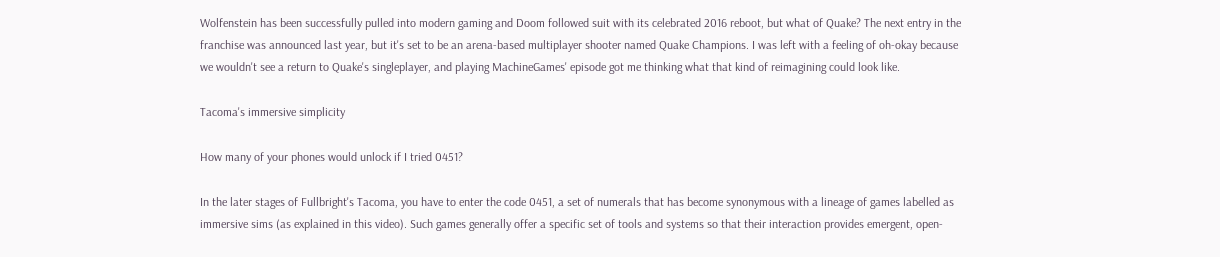Wolfenstein has been successfully pulled into modern gaming and Doom followed suit with its celebrated 2016 reboot, but what of Quake? The next entry in the franchise was announced last year, but it's set to be an arena-based multiplayer shooter named Quake Champions. I was left with a feeling of oh-okay because we wouldn't see a return to Quake's singleplayer, and playing MachineGames' episode got me thinking what that kind of reimagining could look like.

Tacoma's immersive simplicity

How many of your phones would unlock if I tried 0451?

In the later stages of Fullbright's Tacoma, you have to enter the code 0451, a set of numerals that has become synonymous with a lineage of games labelled as immersive sims (as explained in this video). Such games generally offer a specific set of tools and systems so that their interaction provides emergent, open-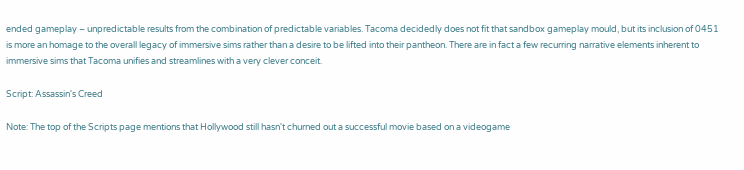ended gameplay – unpredictable results from the combination of predictable variables. Tacoma decidedly does not fit that sandbox gameplay mould, but its inclusion of 0451 is more an homage to the overall legacy of immersive sims rather than a desire to be lifted into their pantheon. There are in fact a few recurring narrative elements inherent to immersive sims that Tacoma unifies and streamlines with a very clever conceit.

Script: Assassin's Creed

Note: The top of the Scripts page mentions that Hollywood still hasn't churned out a successful movie based on a videogame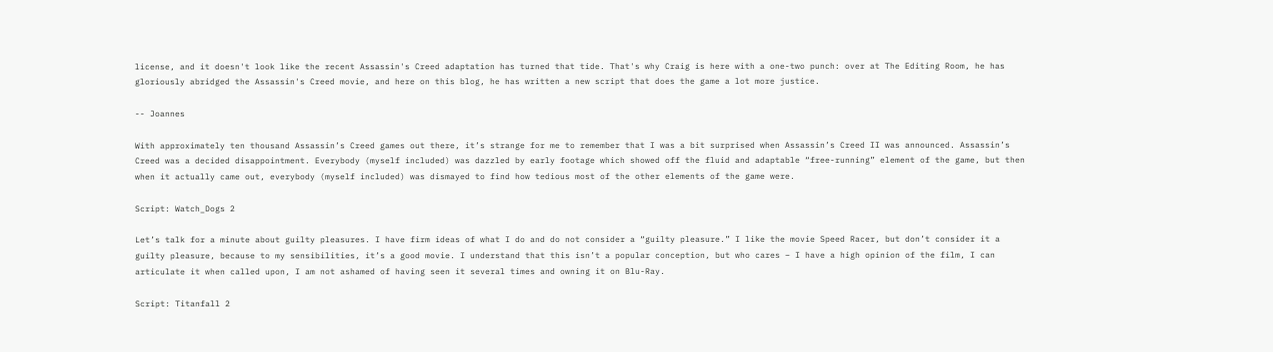license, and it doesn't look like the recent Assassin's Creed adaptation has turned that tide. That's why Craig is here with a one-two punch: over at The Editing Room, he has gloriously abridged the Assassin's Creed movie, and here on this blog, he has written a new script that does the game a lot more justice.

-- Joannes

With approximately ten thousand Assassin’s Creed games out there, it’s strange for me to remember that I was a bit surprised when Assassin’s Creed II was announced. Assassin’s Creed was a decided disappointment. Everybody (myself included) was dazzled by early footage which showed off the fluid and adaptable “free-running” element of the game, but then when it actually came out, everybody (myself included) was dismayed to find how tedious most of the other elements of the game were.

Script: Watch_Dogs 2

Let’s talk for a minute about guilty pleasures. I have firm ideas of what I do and do not consider a “guilty pleasure.” I like the movie Speed Racer, but don’t consider it a guilty pleasure, because to my sensibilities, it’s a good movie. I understand that this isn’t a popular conception, but who cares – I have a high opinion of the film, I can articulate it when called upon, I am not ashamed of having seen it several times and owning it on Blu-Ray.

Script: Titanfall 2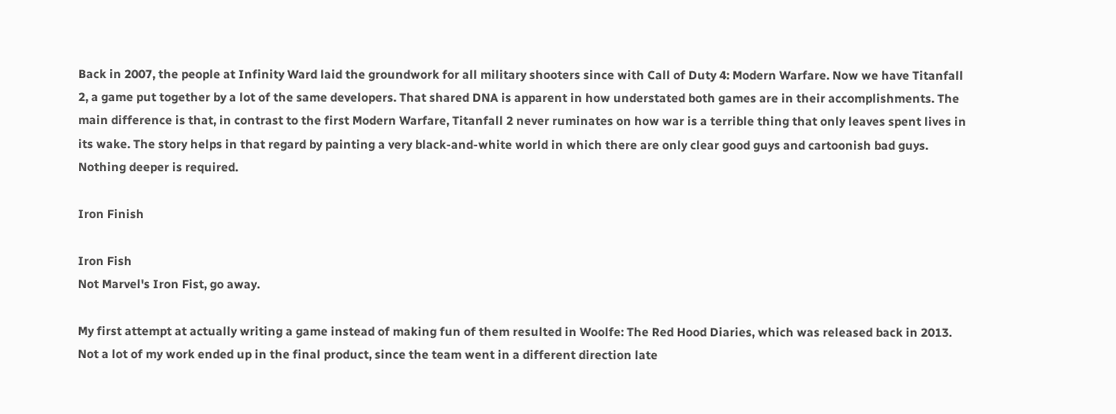Back in 2007, the people at Infinity Ward laid the groundwork for all military shooters since with Call of Duty 4: Modern Warfare. Now we have Titanfall 2, a game put together by a lot of the same developers. That shared DNA is apparent in how understated both games are in their accomplishments. The main difference is that, in contrast to the first Modern Warfare, Titanfall 2 never ruminates on how war is a terrible thing that only leaves spent lives in its wake. The story helps in that regard by painting a very black-and-white world in which there are only clear good guys and cartoonish bad guys. Nothing deeper is required.

Iron Finish

Iron Fish
Not Marvel's Iron Fist, go away.

My first attempt at actually writing a game instead of making fun of them resulted in Woolfe: The Red Hood Diaries, which was released back in 2013. Not a lot of my work ended up in the final product, since the team went in a different direction late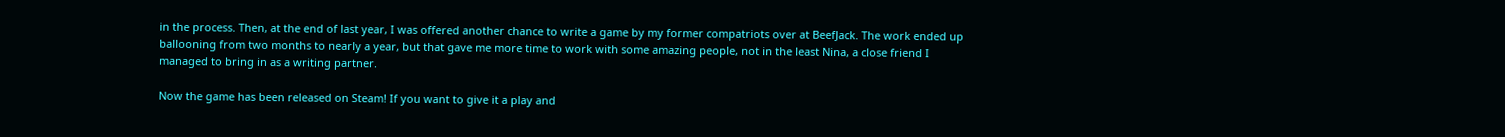in the process. Then, at the end of last year, I was offered another chance to write a game by my former compatriots over at BeefJack. The work ended up ballooning from two months to nearly a year, but that gave me more time to work with some amazing people, not in the least Nina, a close friend I managed to bring in as a writing partner.

Now the game has been released on Steam! If you want to give it a play and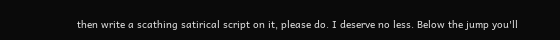then write a scathing satirical script on it, please do. I deserve no less. Below the jump you'll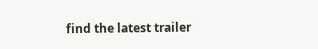find the latest trailer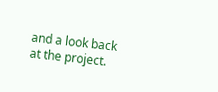and a look back at the project.